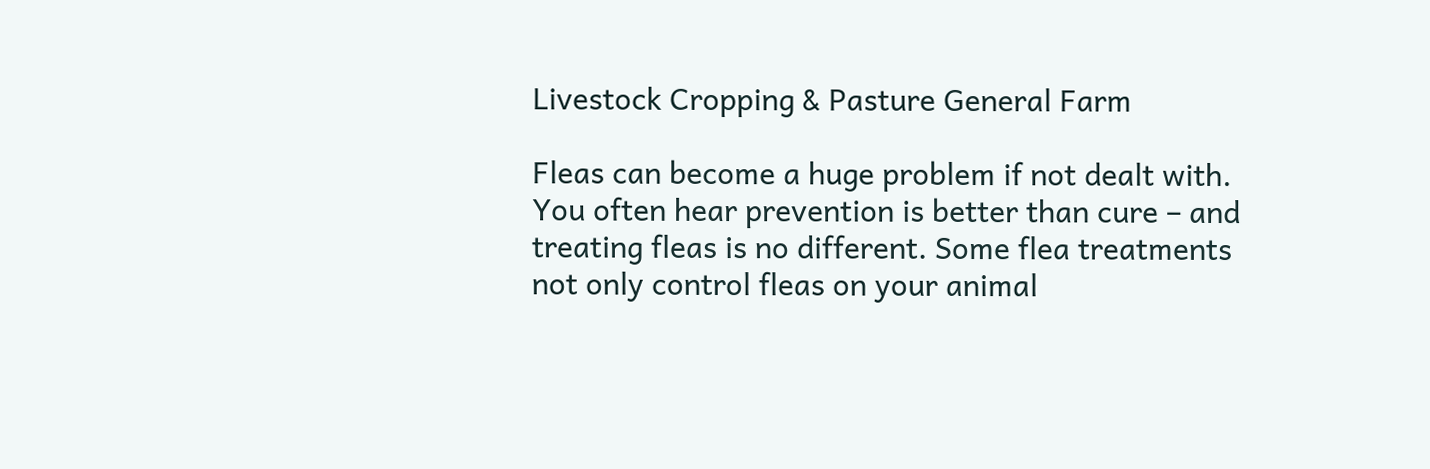Livestock Cropping & Pasture General Farm

Fleas can become a huge problem if not dealt with. You often hear prevention is better than cure – and treating fleas is no different. Some flea treatments not only control fleas on your animal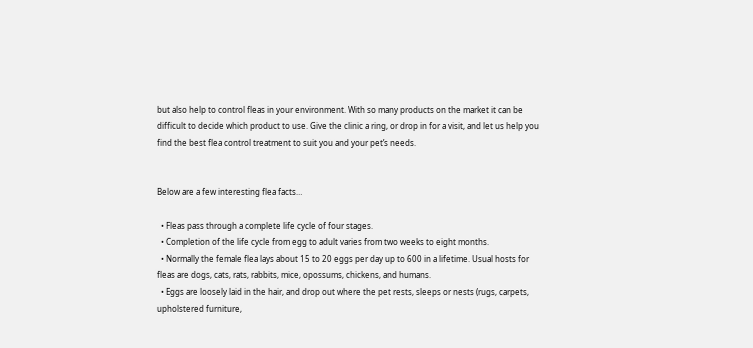but also help to control fleas in your environment. With so many products on the market it can be difficult to decide which product to use. Give the clinic a ring, or drop in for a visit, and let us help you find the best flea control treatment to suit you and your pet’s needs.


Below are a few interesting flea facts…

  • Fleas pass through a complete life cycle of four stages.
  • Completion of the life cycle from egg to adult varies from two weeks to eight months.
  • Normally the female flea lays about 15 to 20 eggs per day up to 600 in a lifetime. Usual hosts for fleas are dogs, cats, rats, rabbits, mice, opossums, chickens, and humans.
  • Eggs are loosely laid in the hair, and drop out where the pet rests, sleeps or nests (rugs, carpets, upholstered furniture,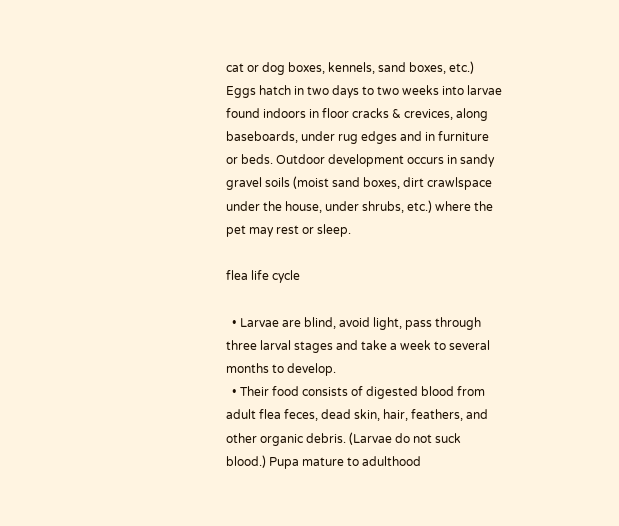cat or dog boxes, kennels, sand boxes, etc.) Eggs hatch in two days to two weeks into larvae found indoors in floor cracks & crevices, along baseboards, under rug edges and in furniture or beds. Outdoor development occurs in sandy gravel soils (moist sand boxes, dirt crawlspace under the house, under shrubs, etc.) where the pet may rest or sleep.

flea life cycle

  • Larvae are blind, avoid light, pass through three larval stages and take a week to several months to develop.
  • Their food consists of digested blood from adult flea feces, dead skin, hair, feathers, and other organic debris. (Larvae do not suck blood.) Pupa mature to adulthood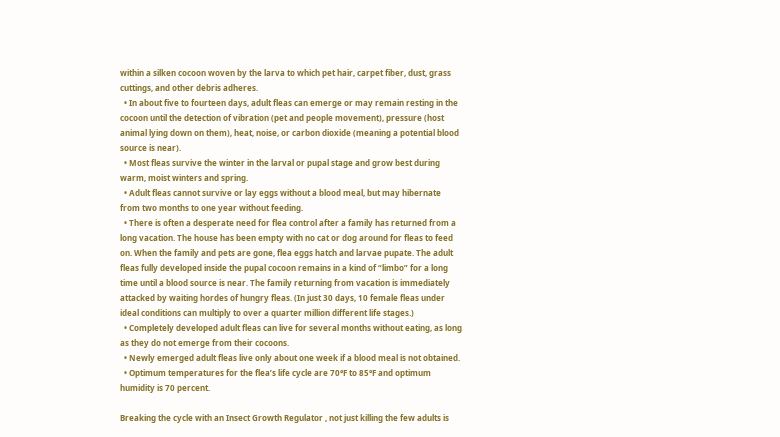within a silken cocoon woven by the larva to which pet hair, carpet fiber, dust, grass cuttings, and other debris adheres.
  • In about five to fourteen days, adult fleas can emerge or may remain resting in the cocoon until the detection of vibration (pet and people movement), pressure (host animal lying down on them), heat, noise, or carbon dioxide (meaning a potential blood source is near).
  • Most fleas survive the winter in the larval or pupal stage and grow best during warm, moist winters and spring.
  • Adult fleas cannot survive or lay eggs without a blood meal, but may hibernate from two months to one year without feeding.
  • There is often a desperate need for flea control after a family has returned from a long vacation. The house has been empty with no cat or dog around for fleas to feed on. When the family and pets are gone, flea eggs hatch and larvae pupate. The adult fleas fully developed inside the pupal cocoon remains in a kind of “limbo” for a long time until a blood source is near. The family returning from vacation is immediately attacked by waiting hordes of hungry fleas. (In just 30 days, 10 female fleas under ideal conditions can multiply to over a quarter million different life stages.)
  • Completely developed adult fleas can live for several months without eating, as long as they do not emerge from their cocoons.
  • Newly emerged adult fleas live only about one week if a blood meal is not obtained.
  • Optimum temperatures for the flea’s life cycle are 70°F to 85°F and optimum humidity is 70 percent.

Breaking the cycle with an Insect Growth Regulator , not just killing the few adults is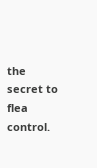the secret to flea control.